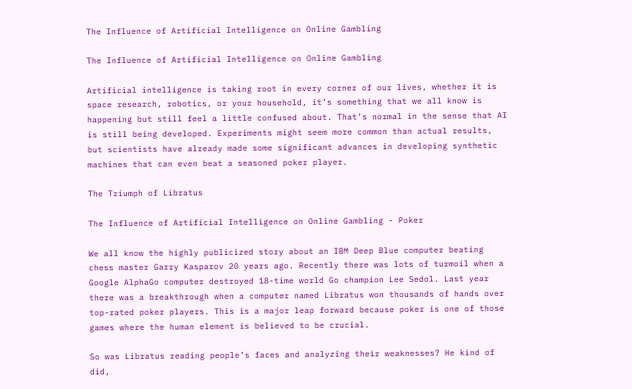The Influence of Artificial Intelligence on Online Gambling

The Influence of Artificial Intelligence on Online Gambling

Artificial intelligence is taking root in every corner of our lives, whether it is space research, robotics, or your household, it’s something that we all know is happening but still feel a little confused about. That’s normal in the sense that AI is still being developed. Experiments might seem more common than actual results, but scientists have already made some significant advances in developing synthetic machines that can even beat a seasoned poker player.

The Triumph of Libratus

The Influence of Artificial Intelligence on Online Gambling - Poker

We all know the highly publicized story about an IBM Deep Blue computer beating chess master Garry Kasparov 20 years ago. Recently there was lots of turmoil when a Google AlphaGo computer destroyed 18-time world Go champion Lee Sedol. Last year there was a breakthrough when a computer named Libratus won thousands of hands over top-rated poker players. This is a major leap forward because poker is one of those games where the human element is believed to be crucial.

So was Libratus reading people’s faces and analyzing their weaknesses? He kind of did,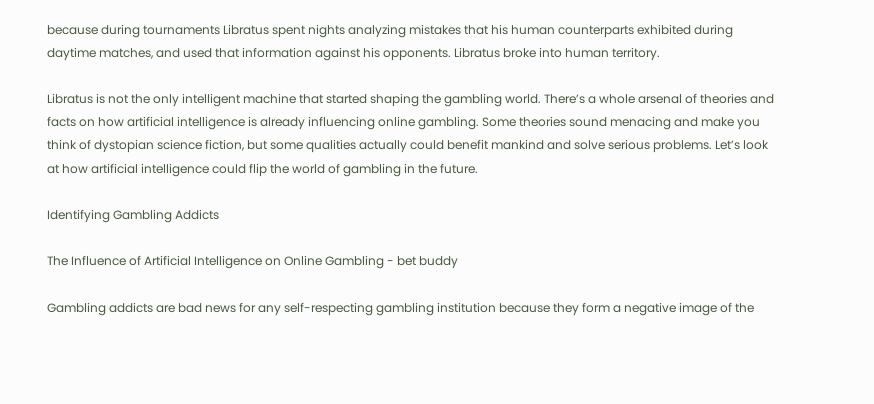because during tournaments Libratus spent nights analyzing mistakes that his human counterparts exhibited during daytime matches, and used that information against his opponents. Libratus broke into human territory.

Libratus is not the only intelligent machine that started shaping the gambling world. There’s a whole arsenal of theories and facts on how artificial intelligence is already influencing online gambling. Some theories sound menacing and make you think of dystopian science fiction, but some qualities actually could benefit mankind and solve serious problems. Let’s look at how artificial intelligence could flip the world of gambling in the future.

Identifying Gambling Addicts

The Influence of Artificial Intelligence on Online Gambling - bet buddy

Gambling addicts are bad news for any self-respecting gambling institution because they form a negative image of the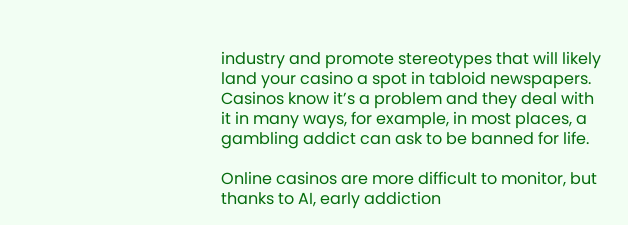industry and promote stereotypes that will likely land your casino a spot in tabloid newspapers. Casinos know it’s a problem and they deal with it in many ways, for example, in most places, a gambling addict can ask to be banned for life.

Online casinos are more difficult to monitor, but thanks to AI, early addiction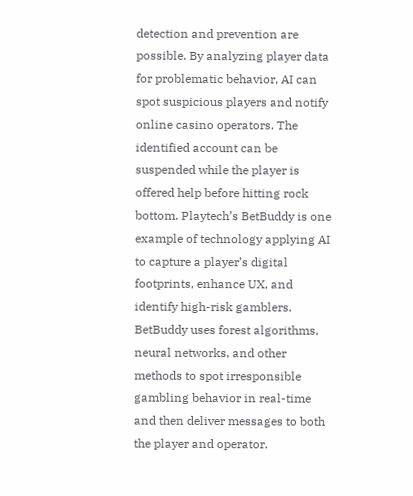detection and prevention are possible. By analyzing player data for problematic behavior, AI can spot suspicious players and notify online casino operators. The identified account can be suspended while the player is offered help before hitting rock bottom. Playtech’s BetBuddy is one example of technology applying AI to capture a player’s digital footprints, enhance UX, and identify high-risk gamblers. BetBuddy uses forest algorithms, neural networks, and other methods to spot irresponsible gambling behavior in real-time and then deliver messages to both the player and operator.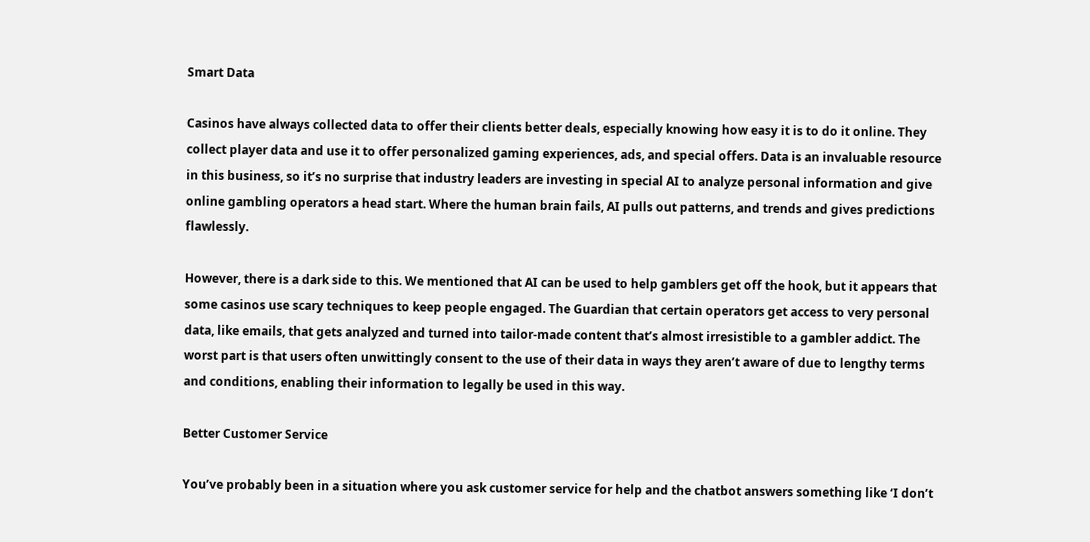Smart Data

Casinos have always collected data to offer their clients better deals, especially knowing how easy it is to do it online. They collect player data and use it to offer personalized gaming experiences, ads, and special offers. Data is an invaluable resource in this business, so it’s no surprise that industry leaders are investing in special AI to analyze personal information and give online gambling operators a head start. Where the human brain fails, AI pulls out patterns, and trends and gives predictions flawlessly.

However, there is a dark side to this. We mentioned that AI can be used to help gamblers get off the hook, but it appears that some casinos use scary techniques to keep people engaged. The Guardian that certain operators get access to very personal data, like emails, that gets analyzed and turned into tailor-made content that’s almost irresistible to a gambler addict. The worst part is that users often unwittingly consent to the use of their data in ways they aren’t aware of due to lengthy terms and conditions, enabling their information to legally be used in this way.

Better Customer Service

You’ve probably been in a situation where you ask customer service for help and the chatbot answers something like ‘I don’t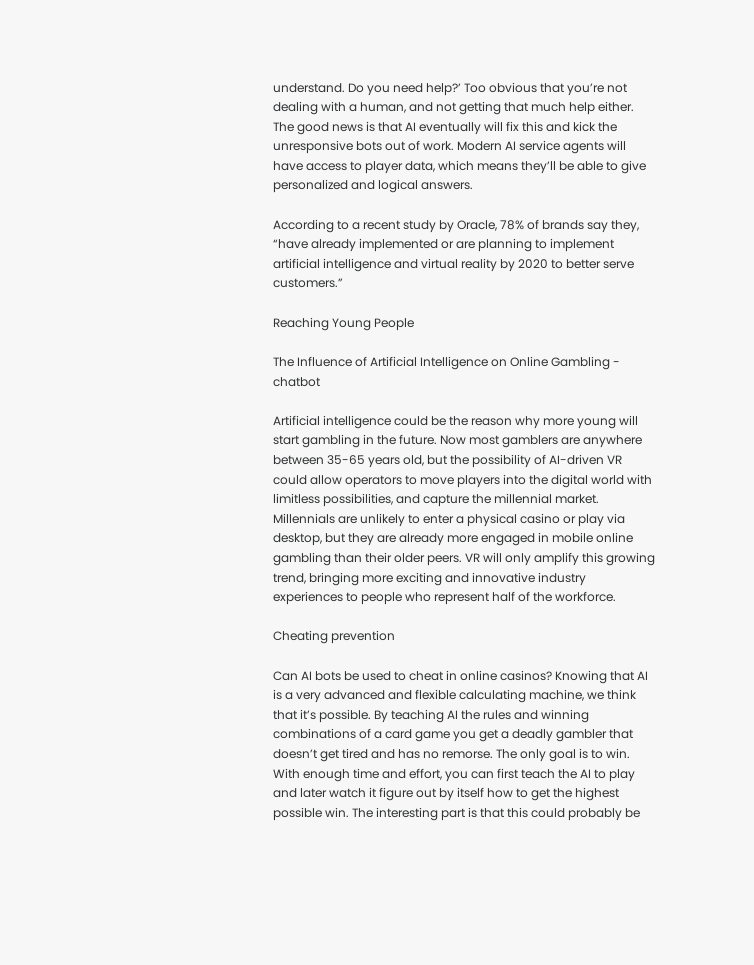understand. Do you need help?’ Too obvious that you’re not dealing with a human, and not getting that much help either. The good news is that AI eventually will fix this and kick the unresponsive bots out of work. Modern AI service agents will have access to player data, which means they’ll be able to give personalized and logical answers.

According to a recent study by Oracle, 78% of brands say they, “have already implemented or are planning to implement artificial intelligence and virtual reality by 2020 to better serve customers.”

Reaching Young People

The Influence of Artificial Intelligence on Online Gambling - chatbot

Artificial intelligence could be the reason why more young will start gambling in the future. Now most gamblers are anywhere between 35-65 years old, but the possibility of AI-driven VR could allow operators to move players into the digital world with limitless possibilities, and capture the millennial market. Millennials are unlikely to enter a physical casino or play via desktop, but they are already more engaged in mobile online gambling than their older peers. VR will only amplify this growing trend, bringing more exciting and innovative industry experiences to people who represent half of the workforce.

Cheating prevention

Can AI bots be used to cheat in online casinos? Knowing that AI is a very advanced and flexible calculating machine, we think that it’s possible. By teaching AI the rules and winning combinations of a card game you get a deadly gambler that doesn’t get tired and has no remorse. The only goal is to win. With enough time and effort, you can first teach the AI to play and later watch it figure out by itself how to get the highest possible win. The interesting part is that this could probably be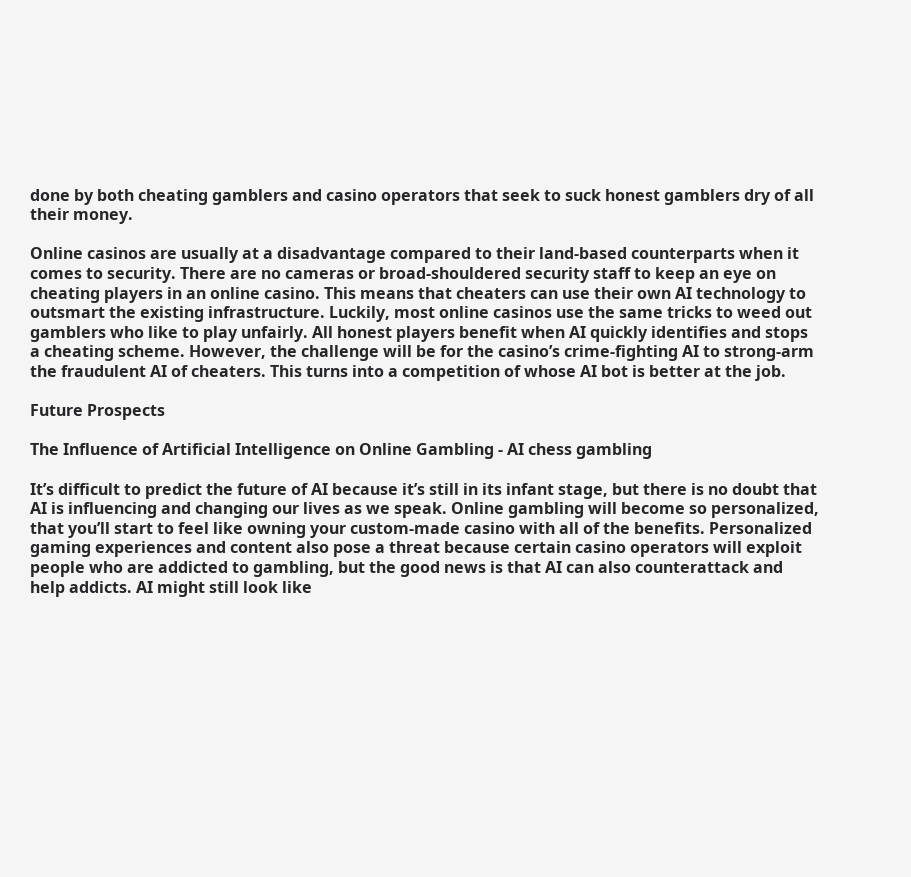done by both cheating gamblers and casino operators that seek to suck honest gamblers dry of all their money.

Online casinos are usually at a disadvantage compared to their land-based counterparts when it comes to security. There are no cameras or broad-shouldered security staff to keep an eye on cheating players in an online casino. This means that cheaters can use their own AI technology to outsmart the existing infrastructure. Luckily, most online casinos use the same tricks to weed out gamblers who like to play unfairly. All honest players benefit when AI quickly identifies and stops a cheating scheme. However, the challenge will be for the casino’s crime-fighting AI to strong-arm the fraudulent AI of cheaters. This turns into a competition of whose AI bot is better at the job.

Future Prospects

The Influence of Artificial Intelligence on Online Gambling - AI chess gambling

It’s difficult to predict the future of AI because it’s still in its infant stage, but there is no doubt that AI is influencing and changing our lives as we speak. Online gambling will become so personalized, that you’ll start to feel like owning your custom-made casino with all of the benefits. Personalized gaming experiences and content also pose a threat because certain casino operators will exploit people who are addicted to gambling, but the good news is that AI can also counterattack and help addicts. AI might still look like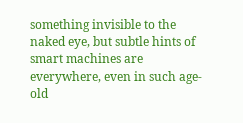something invisible to the naked eye, but subtle hints of smart machines are everywhere, even in such age-old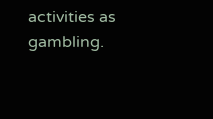activities as gambling.